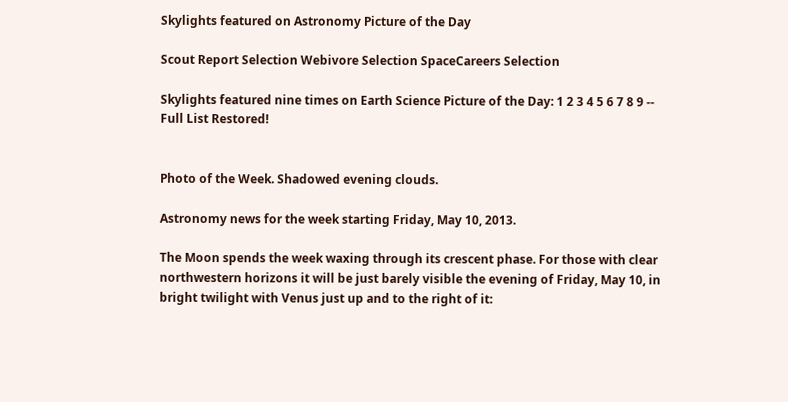Skylights featured on Astronomy Picture of the Day

Scout Report Selection Webivore Selection SpaceCareers Selection

Skylights featured nine times on Earth Science Picture of the Day: 1 2 3 4 5 6 7 8 9 -- Full List Restored!


Photo of the Week. Shadowed evening clouds.

Astronomy news for the week starting Friday, May 10, 2013.

The Moon spends the week waxing through its crescent phase. For those with clear northwestern horizons it will be just barely visible the evening of Friday, May 10, in bright twilight with Venus just up and to the right of it: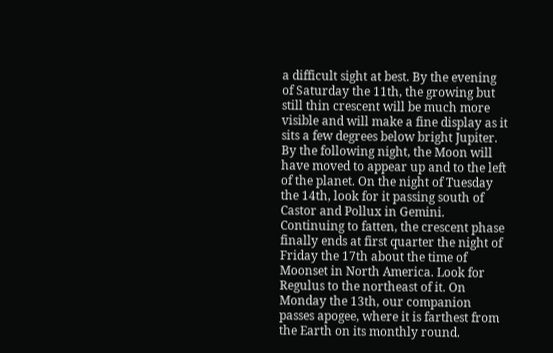a difficult sight at best. By the evening of Saturday the 11th, the growing but still thin crescent will be much more visible and will make a fine display as it sits a few degrees below bright Jupiter. By the following night, the Moon will have moved to appear up and to the left of the planet. On the night of Tuesday the 14th, look for it passing south of Castor and Pollux in Gemini. Continuing to fatten, the crescent phase finally ends at first quarter the night of Friday the 17th about the time of Moonset in North America. Look for Regulus to the northeast of it. On Monday the 13th, our companion passes apogee, where it is farthest from the Earth on its monthly round.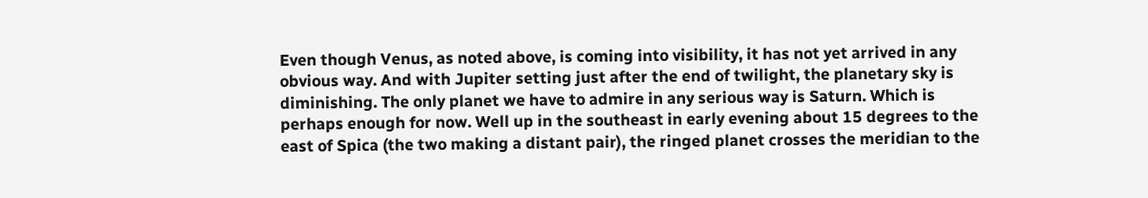Even though Venus, as noted above, is coming into visibility, it has not yet arrived in any obvious way. And with Jupiter setting just after the end of twilight, the planetary sky is diminishing. The only planet we have to admire in any serious way is Saturn. Which is perhaps enough for now. Well up in the southeast in early evening about 15 degrees to the east of Spica (the two making a distant pair), the ringed planet crosses the meridian to the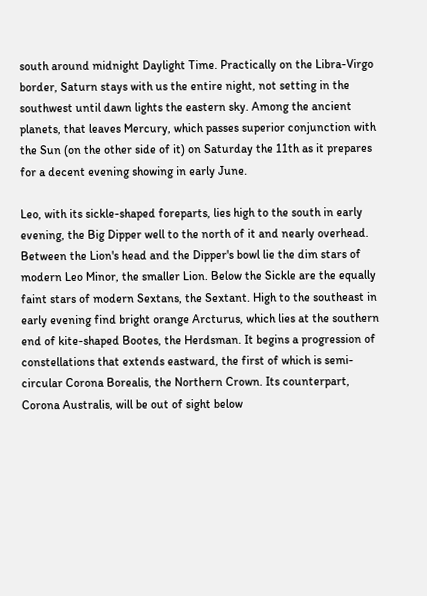south around midnight Daylight Time. Practically on the Libra-Virgo border, Saturn stays with us the entire night, not setting in the southwest until dawn lights the eastern sky. Among the ancient planets, that leaves Mercury, which passes superior conjunction with the Sun (on the other side of it) on Saturday the 11th as it prepares for a decent evening showing in early June.

Leo, with its sickle-shaped foreparts, lies high to the south in early evening, the Big Dipper well to the north of it and nearly overhead. Between the Lion's head and the Dipper's bowl lie the dim stars of modern Leo Minor, the smaller Lion. Below the Sickle are the equally faint stars of modern Sextans, the Sextant. High to the southeast in early evening find bright orange Arcturus, which lies at the southern end of kite-shaped Bootes, the Herdsman. It begins a progression of constellations that extends eastward, the first of which is semi-circular Corona Borealis, the Northern Crown. Its counterpart, Corona Australis, will be out of sight below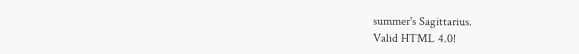summer's Sagittarius.
Valid HTML 4.0!